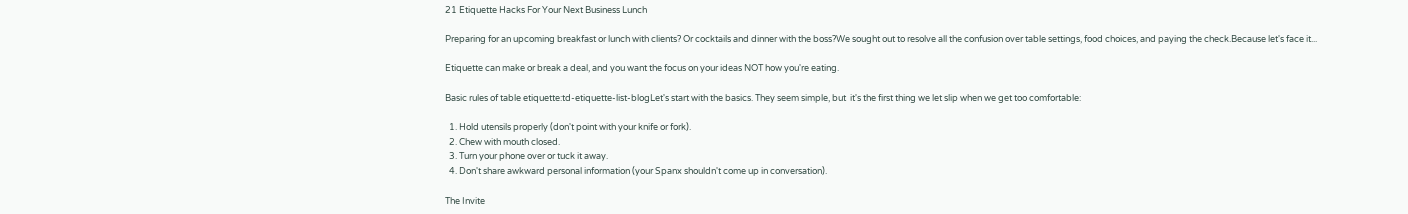21 Etiquette Hacks For Your Next Business Lunch

Preparing for an upcoming breakfast or lunch with clients? Or cocktails and dinner with the boss?We sought out to resolve all the confusion over table settings, food choices, and paying the check.Because let's face it...

Etiquette can make or break a deal, and you want the focus on your ideas NOT how you're eating.

Basic rules of table etiquette:td-etiquette-list-blogLet's start with the basics. They seem simple, but  it's the first thing we let slip when we get too comfortable:

  1. Hold utensils properly (don't point with your knife or fork).
  2. Chew with mouth closed.
  3. Turn your phone over or tuck it away.
  4. Don't share awkward personal information (your Spanx shouldn't come up in conversation).

The Invite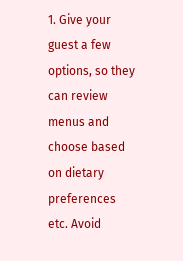1. Give your guest a few options, so they can review menus and choose based on dietary preferences etc. Avoid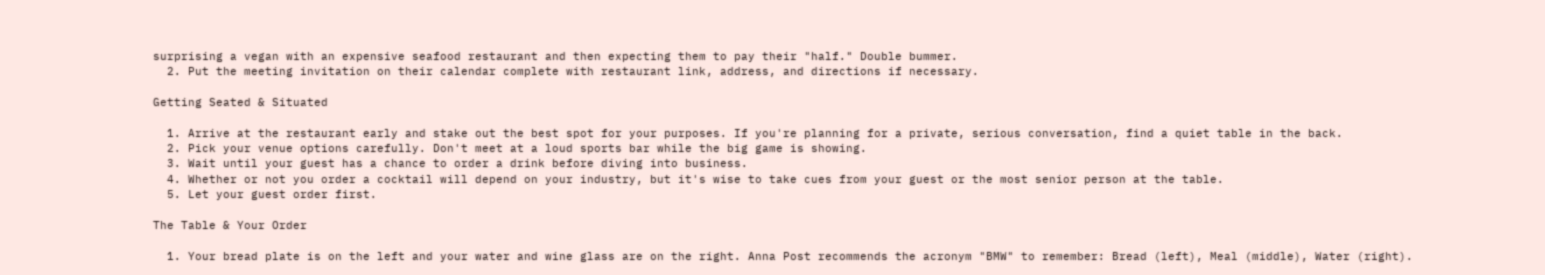surprising a vegan with an expensive seafood restaurant and then expecting them to pay their "half." Double bummer.
  2. Put the meeting invitation on their calendar complete with restaurant link, address, and directions if necessary.

Getting Seated & Situated

  1. Arrive at the restaurant early and stake out the best spot for your purposes. If you're planning for a private, serious conversation, find a quiet table in the back.
  2. Pick your venue options carefully. Don't meet at a loud sports bar while the big game is showing.
  3. Wait until your guest has a chance to order a drink before diving into business.
  4. Whether or not you order a cocktail will depend on your industry, but it's wise to take cues from your guest or the most senior person at the table.
  5. Let your guest order first.

The Table & Your Order

  1. Your bread plate is on the left and your water and wine glass are on the right. Anna Post recommends the acronym "BMW" to remember: Bread (left), Meal (middle), Water (right).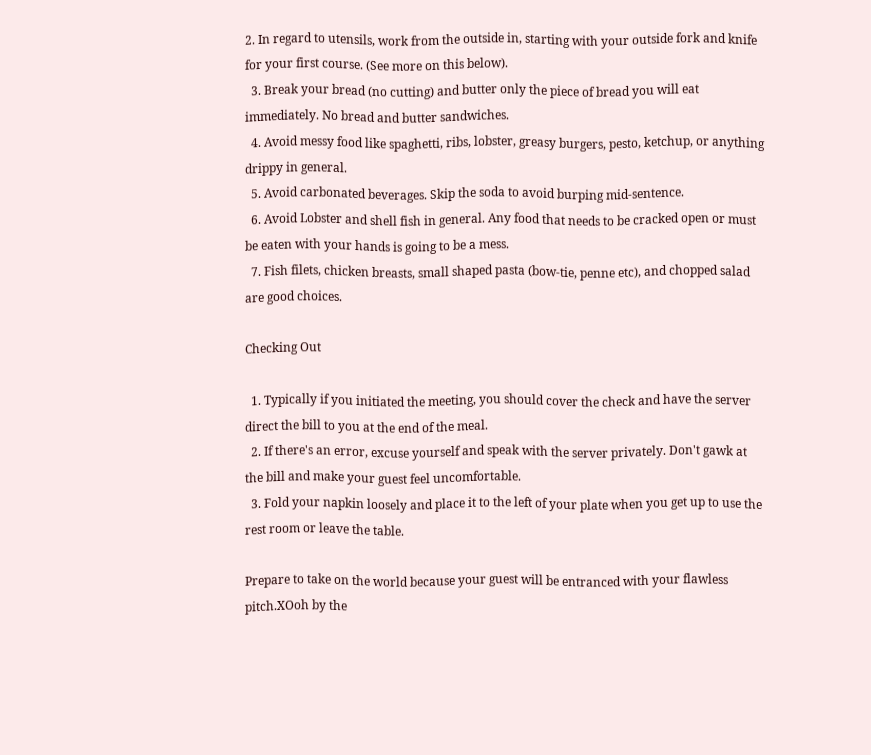2. In regard to utensils, work from the outside in, starting with your outside fork and knife for your first course. (See more on this below).
  3. Break your bread (no cutting) and butter only the piece of bread you will eat immediately. No bread and butter sandwiches.
  4. Avoid messy food like spaghetti, ribs, lobster, greasy burgers, pesto, ketchup, or anything drippy in general.
  5. Avoid carbonated beverages. Skip the soda to avoid burping mid-sentence.
  6. Avoid Lobster and shell fish in general. Any food that needs to be cracked open or must be eaten with your hands is going to be a mess.
  7. Fish filets, chicken breasts, small shaped pasta (bow-tie, penne etc), and chopped salad are good choices.

Checking Out

  1. Typically if you initiated the meeting, you should cover the check and have the server direct the bill to you at the end of the meal.
  2. If there's an error, excuse yourself and speak with the server privately. Don't gawk at the bill and make your guest feel uncomfortable.
  3. Fold your napkin loosely and place it to the left of your plate when you get up to use the rest room or leave the table.

Prepare to take on the world because your guest will be entranced with your flawless pitch.XOoh by the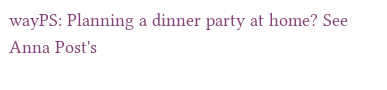wayPS: Planning a dinner party at home? See Anna Post's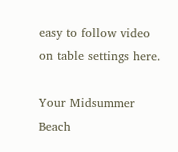easy to follow video on table settings here.

Your Midsummer Beach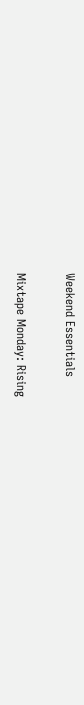Weekend Essentials

Mixtape Monday: Rising